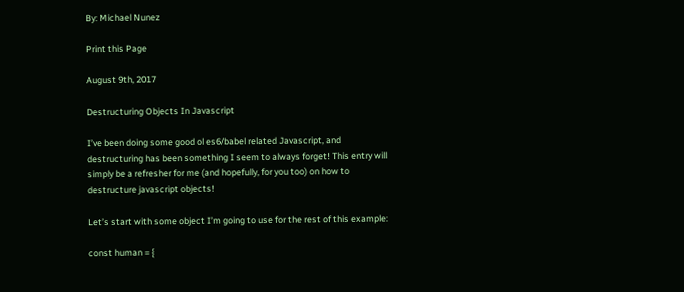By: Michael Nunez

Print this Page

August 9th, 2017

Destructuring Objects In Javascript

I’ve been doing some good ol es6/babel related Javascript, and destructuring has been something I seem to always forget! This entry will simply be a refresher for me (and hopefully, for you too) on how to destructure javascript objects!

Let’s start with some object I’m going to use for the rest of this example:

const human = {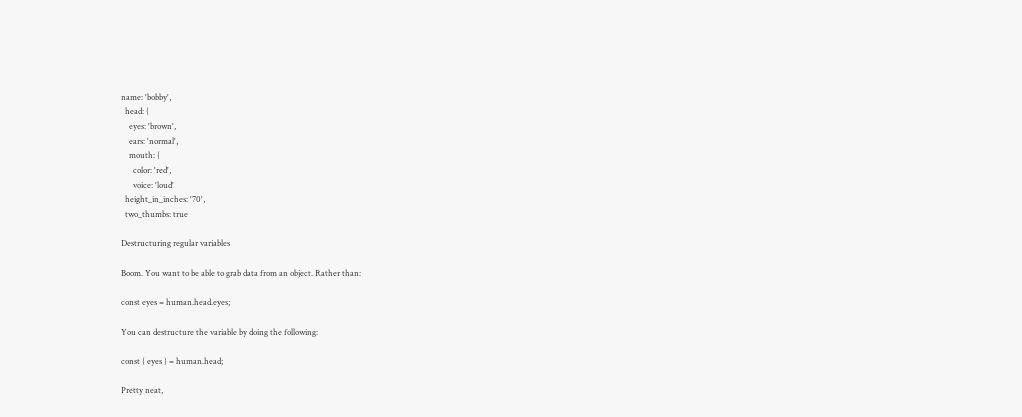name: 'bobby',
  head: {
    eyes: 'brown',
    ears: 'normal',
    mouth: {
      color: 'red',
      voice: 'loud'
  height_in_inches: '70',
  two_thumbs: true

Destructuring regular variables

Boom. You want to be able to grab data from an object. Rather than:

const eyes = human.head.eyes;

You can destructure the variable by doing the following:

const { eyes } = human.head;

Pretty neat,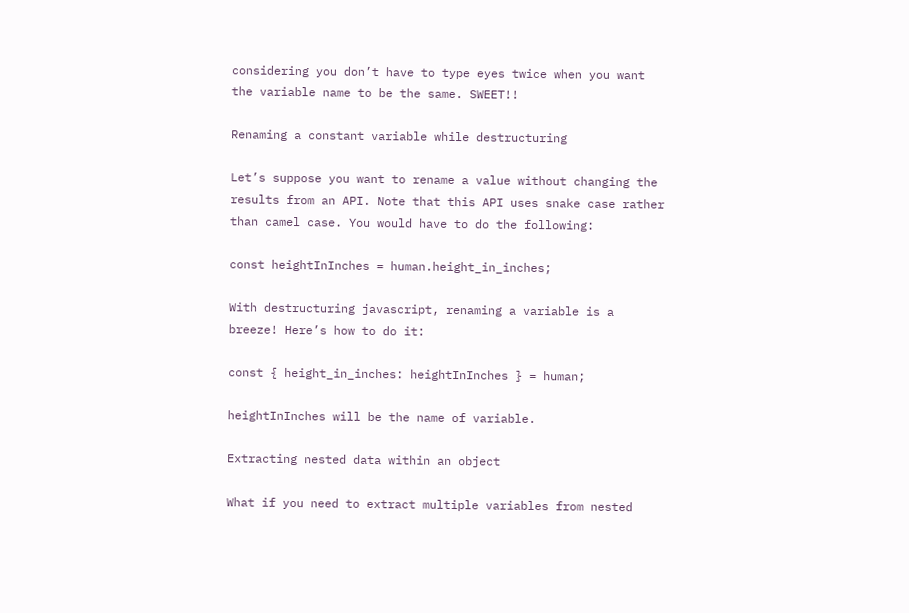considering you don’t have to type eyes twice when you want the variable name to be the same. SWEET!!

Renaming a constant variable while destructuring

Let’s suppose you want to rename a value without changing the results from an API. Note that this API uses snake case rather than camel case. You would have to do the following:

const heightInInches = human.height_in_inches;

With destructuring javascript, renaming a variable is a breeze! Here’s how to do it:

const { height_in_inches: heightInInches } = human;

heightInInches will be the name of variable.

Extracting nested data within an object

What if you need to extract multiple variables from nested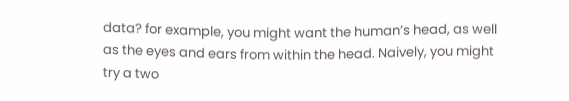data? for example, you might want the human’s head, as well as the eyes and ears from within the head. Naively, you might try a two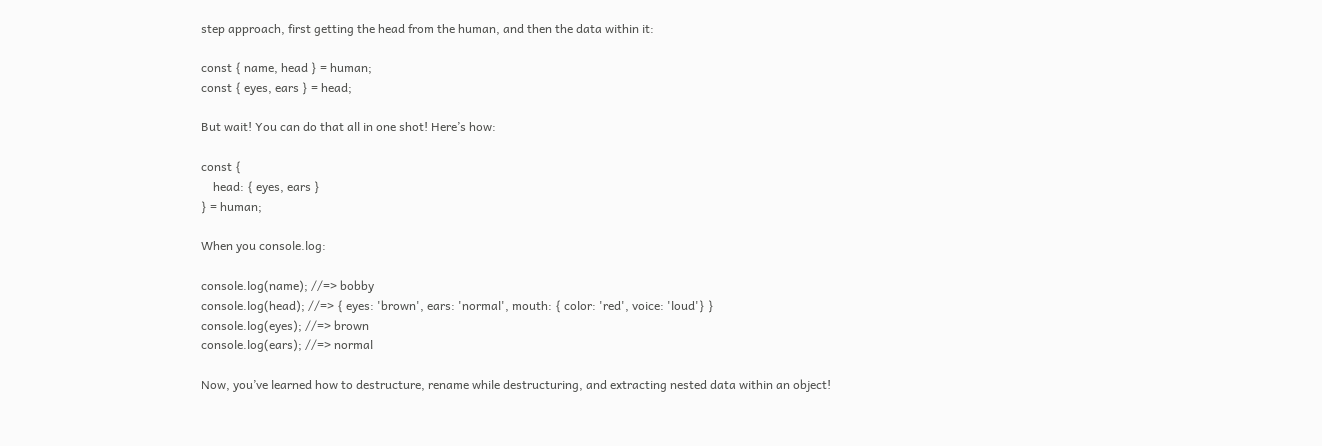step approach, first getting the head from the human, and then the data within it:

const { name, head } = human;
const { eyes, ears } = head;

But wait! You can do that all in one shot! Here’s how:

const {
    head: { eyes, ears }
} = human;

When you console.log:

console.log(name); //=> bobby
console.log(head); //=> { eyes: 'brown', ears: 'normal', mouth: { color: 'red', voice: 'loud'} }
console.log(eyes); //=> brown
console.log(ears); //=> normal

Now, you’ve learned how to destructure, rename while destructuring, and extracting nested data within an object!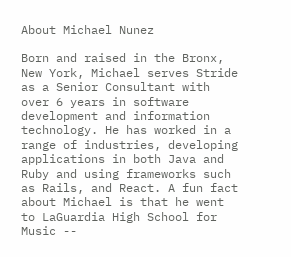About Michael Nunez

Born and raised in the Bronx, New York, Michael serves Stride as a Senior Consultant with over 6 years in software development and information technology. He has worked in a range of industries, developing applications in both Java and Ruby and using frameworks such as Rails, and React. A fun fact about Michael is that he went to LaGuardia High School for Music --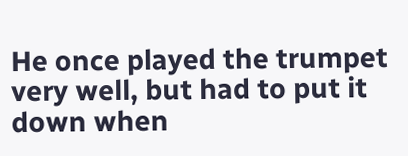He once played the trumpet very well, but had to put it down when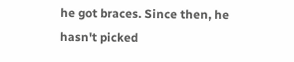he got braces. Since then, he hasn't picked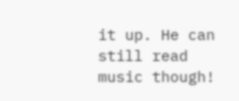it up. He can still read music though!